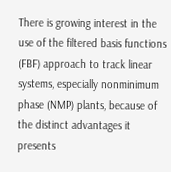There is growing interest in the use of the filtered basis functions (FBF) approach to track linear systems, especially nonminimum phase (NMP) plants, because of the distinct advantages it presents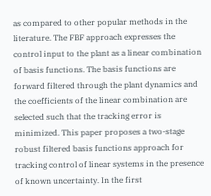as compared to other popular methods in the literature. The FBF approach expresses the control input to the plant as a linear combination of basis functions. The basis functions are forward filtered through the plant dynamics and the coefficients of the linear combination are selected such that the tracking error is minimized. This paper proposes a two-stage robust filtered basis functions approach for tracking control of linear systems in the presence of known uncertainty. In the first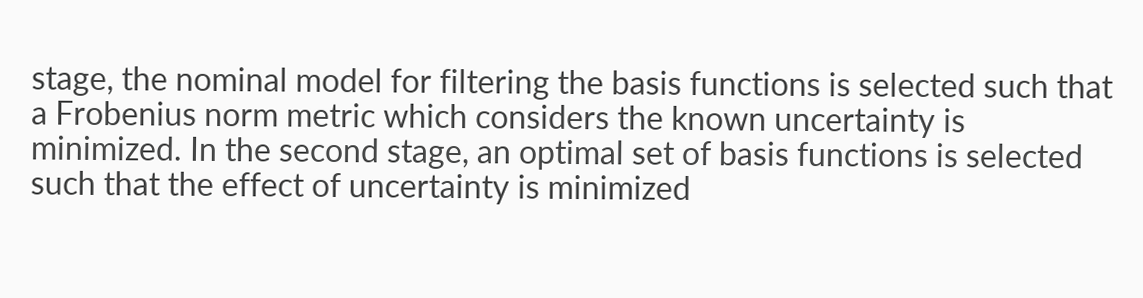stage, the nominal model for filtering the basis functions is selected such that a Frobenius norm metric which considers the known uncertainty is minimized. In the second stage, an optimal set of basis functions is selected such that the effect of uncertainty is minimized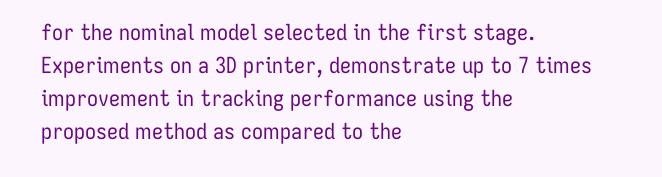for the nominal model selected in the first stage. Experiments on a 3D printer, demonstrate up to 7 times improvement in tracking performance using the proposed method as compared to the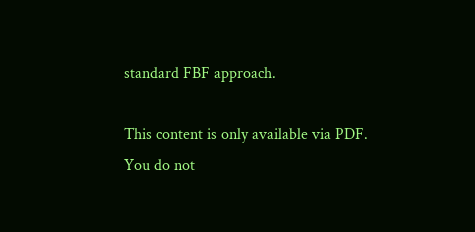standard FBF approach.

This content is only available via PDF.
You do not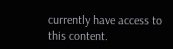currently have access to this content.